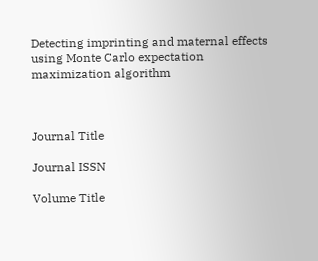Detecting imprinting and maternal effects using Monte Carlo expectation maximization algorithm



Journal Title

Journal ISSN

Volume Title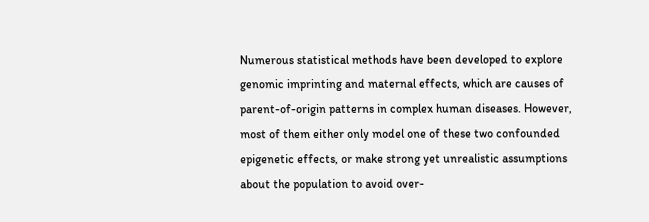Numerous statistical methods have been developed to explore genomic imprinting and maternal effects, which are causes of parent-of-origin patterns in complex human diseases. However, most of them either only model one of these two confounded epigenetic effects, or make strong yet unrealistic assumptions about the population to avoid over-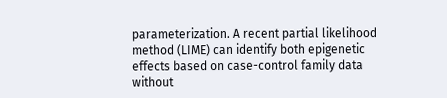parameterization. A recent partial likelihood method (LIME) can identify both epigenetic effects based on case-control family data without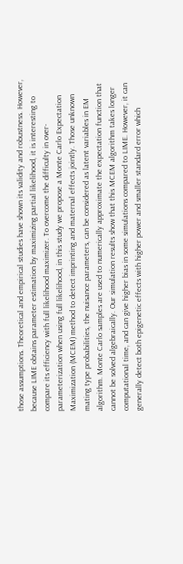those assumptions. Theoretical and empirical studies have shown its validity and robustness. However, because LIME obtains parameter estimation by maximizing partial likelihood, it is interesting to compare its efficiency with full likelihood maximizer. To overcome the difficulty in over-parameterization when using full likelihood, in this study we propose a Monte Carlo Expectation Maximization (MCEM) method to detect imprinting and maternal effects jointly. Those unknown mating type probabilities, the nuisance parameters, can be considered as latent variables in EM algorithm. Monte Carlo samples are used to numerically approximate the expectation function that cannot be solved algebraically. Our simulation results show that this MCEM algorithm takes longer computational time, and can give higher bias in some simulations compared to LIME. However, it can generally detect both epigenetic effects with higher power and smaller standard error which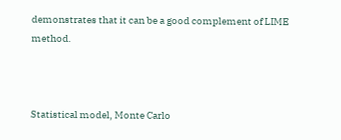demonstrates that it can be a good complement of LIME method.



Statistical model, Monte Carlo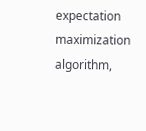expectation maximization algorithm,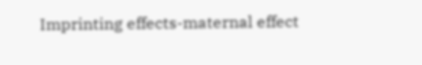Imprinting effects-maternal effect